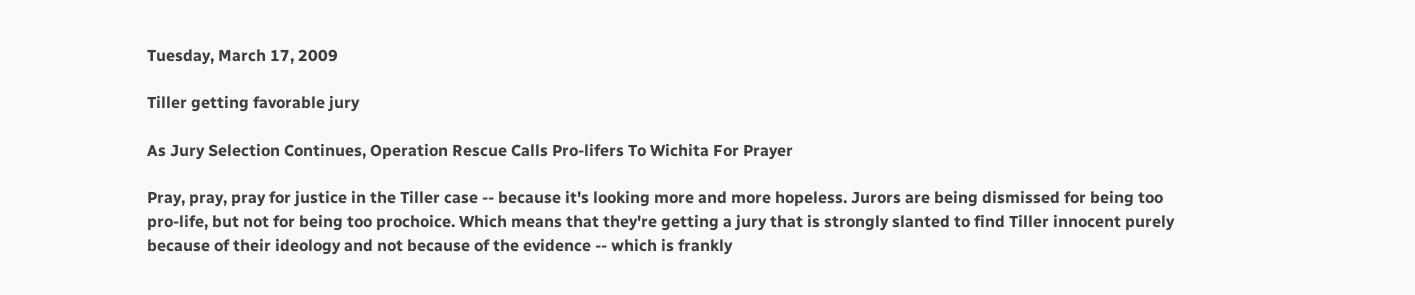Tuesday, March 17, 2009

Tiller getting favorable jury

As Jury Selection Continues, Operation Rescue Calls Pro-lifers To Wichita For Prayer

Pray, pray, pray for justice in the Tiller case -- because it's looking more and more hopeless. Jurors are being dismissed for being too pro-life, but not for being too prochoice. Which means that they're getting a jury that is strongly slanted to find Tiller innocent purely because of their ideology and not because of the evidence -- which is frankly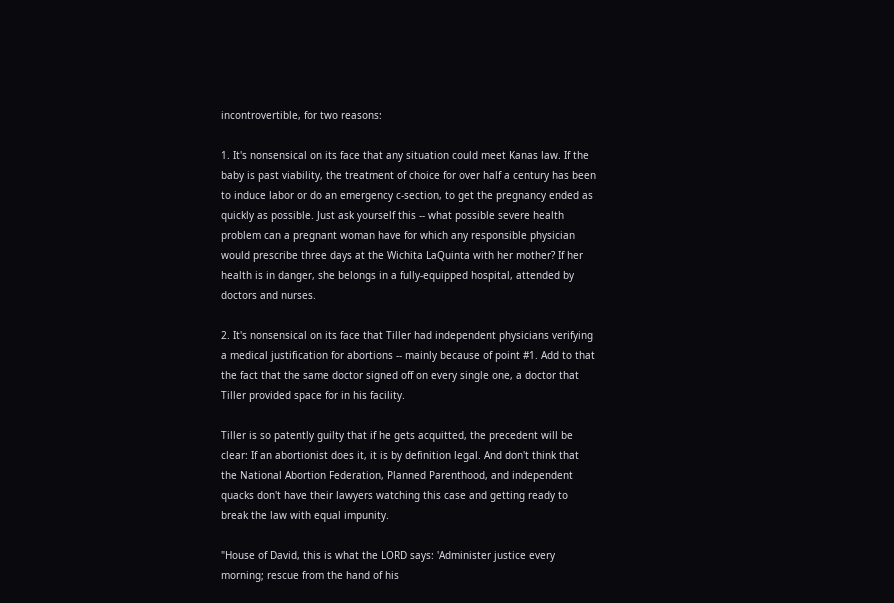incontrovertible, for two reasons:

1. It's nonsensical on its face that any situation could meet Kanas law. If the baby is past viability, the treatment of choice for over half a century has been to induce labor or do an emergency c-section, to get the pregnancy ended as quickly as possible. Just ask yourself this -- what possible severe health problem can a pregnant woman have for which any responsible physician would prescribe three days at the Wichita LaQuinta with her mother? If her health is in danger, she belongs in a fully-equipped hospital, attended by doctors and nurses.

2. It's nonsensical on its face that Tiller had independent physicians verifying a medical justification for abortions -- mainly because of point #1. Add to that the fact that the same doctor signed off on every single one, a doctor that Tiller provided space for in his facility.

Tiller is so patently guilty that if he gets acquitted, the precedent will be clear: If an abortionist does it, it is by definition legal. And don't think that the National Abortion Federation, Planned Parenthood, and independent quacks don't have their lawyers watching this case and getting ready to break the law with equal impunity.

"House of David, this is what the LORD says: 'Administer justice every morning; rescue from the hand of his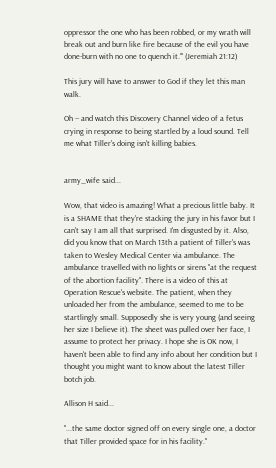oppressor the one who has been robbed, or my wrath will break out and burn like fire because of the evil you have done-burn with no one to quench it.'" (Jeremiah 21:12)

This jury will have to answer to God if they let this man walk.

Oh -- and watch this Discovery Channel video of a fetus crying in response to being startled by a loud sound. Tell me what Tiller's doing isn't killing babies.


army_wife said...

Wow, that video is amazing! What a precious little baby. It is a SHAME that they're stacking the jury in his favor but I can't say I am all that surprised. I'm disgusted by it. Also, did you know that on March 13th a patient of Tiller's was taken to Wesley Medical Center via ambulance. The ambulance travelled with no lights or sirens "at the request of the abortion facility". There is a video of this at Operation Rescue's website. The patient, when they unloaded her from the ambulance, seemed to me to be startlingly small. Supposedly she is very young (and seeing her size I believe it). The sheet was pulled over her face, I assume to protect her privacy. I hope she is OK now, I haven't been able to find any info about her condition but I thought you might want to know about the latest Tiller botch job.

Allison H said...

"...the same doctor signed off on every single one, a doctor that Tiller provided space for in his facility."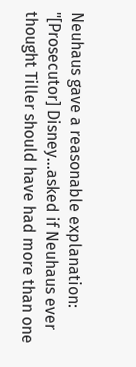Neuhaus gave a reasonable explanation:
"[Prosecutor] Disney...asked if Neuhaus ever thought Tiller should have had more than one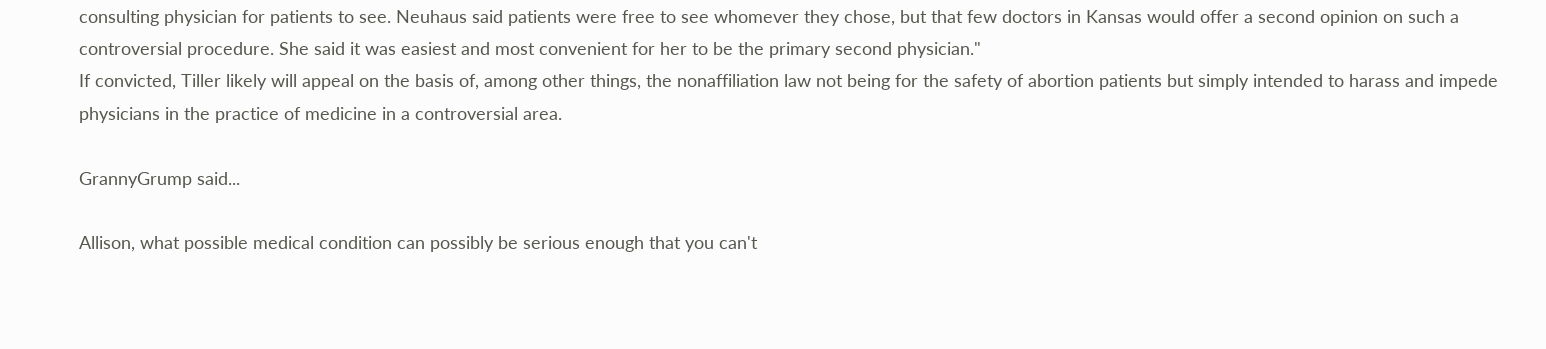consulting physician for patients to see. Neuhaus said patients were free to see whomever they chose, but that few doctors in Kansas would offer a second opinion on such a controversial procedure. She said it was easiest and most convenient for her to be the primary second physician."
If convicted, Tiller likely will appeal on the basis of, among other things, the nonaffiliation law not being for the safety of abortion patients but simply intended to harass and impede physicians in the practice of medicine in a controversial area.

GrannyGrump said...

Allison, what possible medical condition can possibly be serious enough that you can't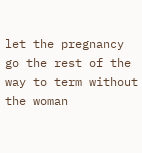let the pregnancy go the rest of the way to term without the woman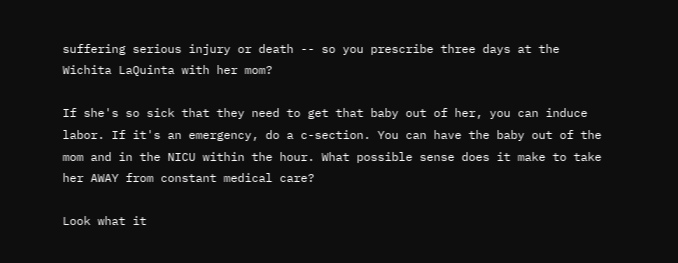suffering serious injury or death -- so you prescribe three days at the Wichita LaQuinta with her mom?

If she's so sick that they need to get that baby out of her, you can induce labor. If it's an emergency, do a c-section. You can have the baby out of the mom and in the NICU within the hour. What possible sense does it make to take her AWAY from constant medical care?

Look what it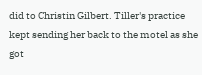did to Christin Gilbert. Tiller's practice kept sending her back to the motel as she got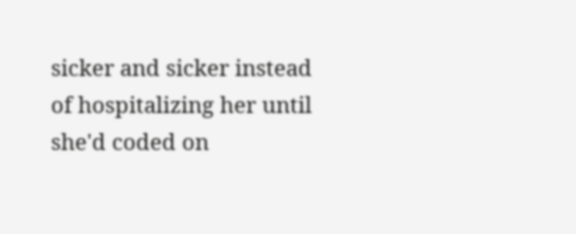sicker and sicker instead of hospitalizing her until she'd coded on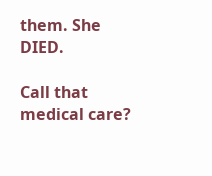them. She DIED.

Call that medical care?